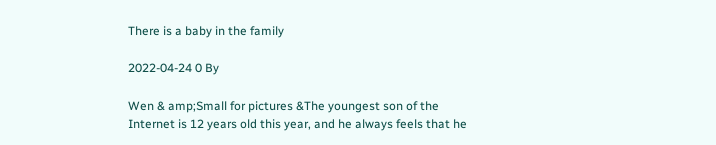There is a baby in the family

2022-04-24 0 By

Wen & amp;Small for pictures &The youngest son of the Internet is 12 years old this year, and he always feels that he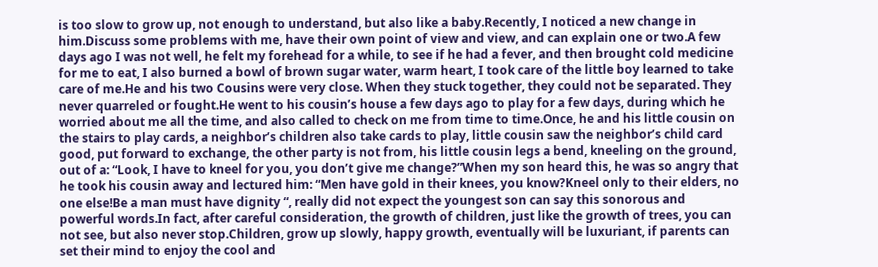is too slow to grow up, not enough to understand, but also like a baby.Recently, I noticed a new change in him.Discuss some problems with me, have their own point of view and view, and can explain one or two.A few days ago I was not well, he felt my forehead for a while, to see if he had a fever, and then brought cold medicine for me to eat, I also burned a bowl of brown sugar water, warm heart, I took care of the little boy learned to take care of me.He and his two Cousins were very close. When they stuck together, they could not be separated. They never quarreled or fought.He went to his cousin’s house a few days ago to play for a few days, during which he worried about me all the time, and also called to check on me from time to time.Once, he and his little cousin on the stairs to play cards, a neighbor’s children also take cards to play, little cousin saw the neighbor’s child card good, put forward to exchange, the other party is not from, his little cousin legs a bend, kneeling on the ground, out of a: “Look, I have to kneel for you, you don’t give me change?”When my son heard this, he was so angry that he took his cousin away and lectured him: “Men have gold in their knees, you know?Kneel only to their elders, no one else!Be a man must have dignity “, really did not expect the youngest son can say this sonorous and powerful words.In fact, after careful consideration, the growth of children, just like the growth of trees, you can not see, but also never stop.Children, grow up slowly, happy growth, eventually will be luxuriant, if parents can set their mind to enjoy the cool and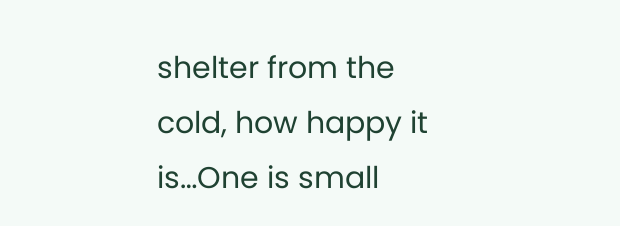shelter from the cold, how happy it is…One is small